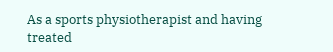As a sports physiotherapist and having treated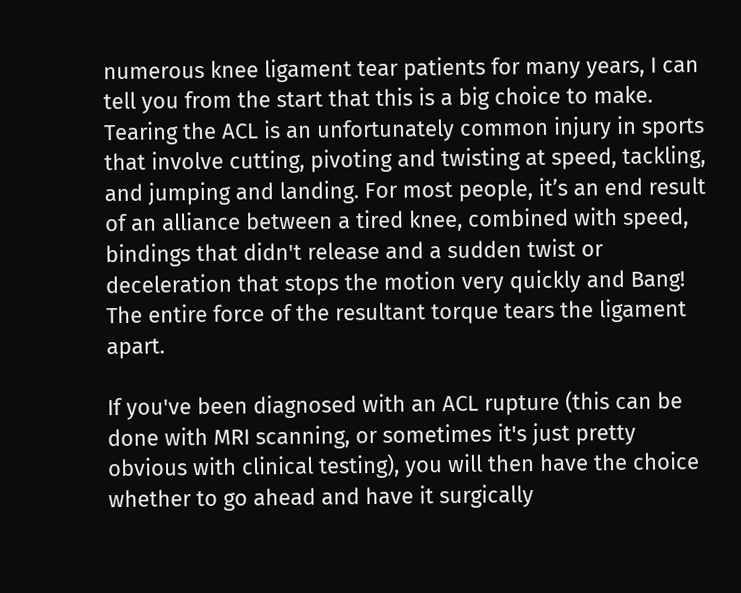numerous knee ligament tear patients for many years, I can tell you from the start that this is a big choice to make. Tearing the ACL is an unfortunately common injury in sports that involve cutting, pivoting and twisting at speed, tackling, and jumping and landing. For most people, it’s an end result of an alliance between a tired knee, combined with speed, bindings that didn't release and a sudden twist or deceleration that stops the motion very quickly and Bang! The entire force of the resultant torque tears the ligament apart.

If you've been diagnosed with an ACL rupture (this can be done with MRI scanning, or sometimes it's just pretty obvious with clinical testing), you will then have the choice whether to go ahead and have it surgically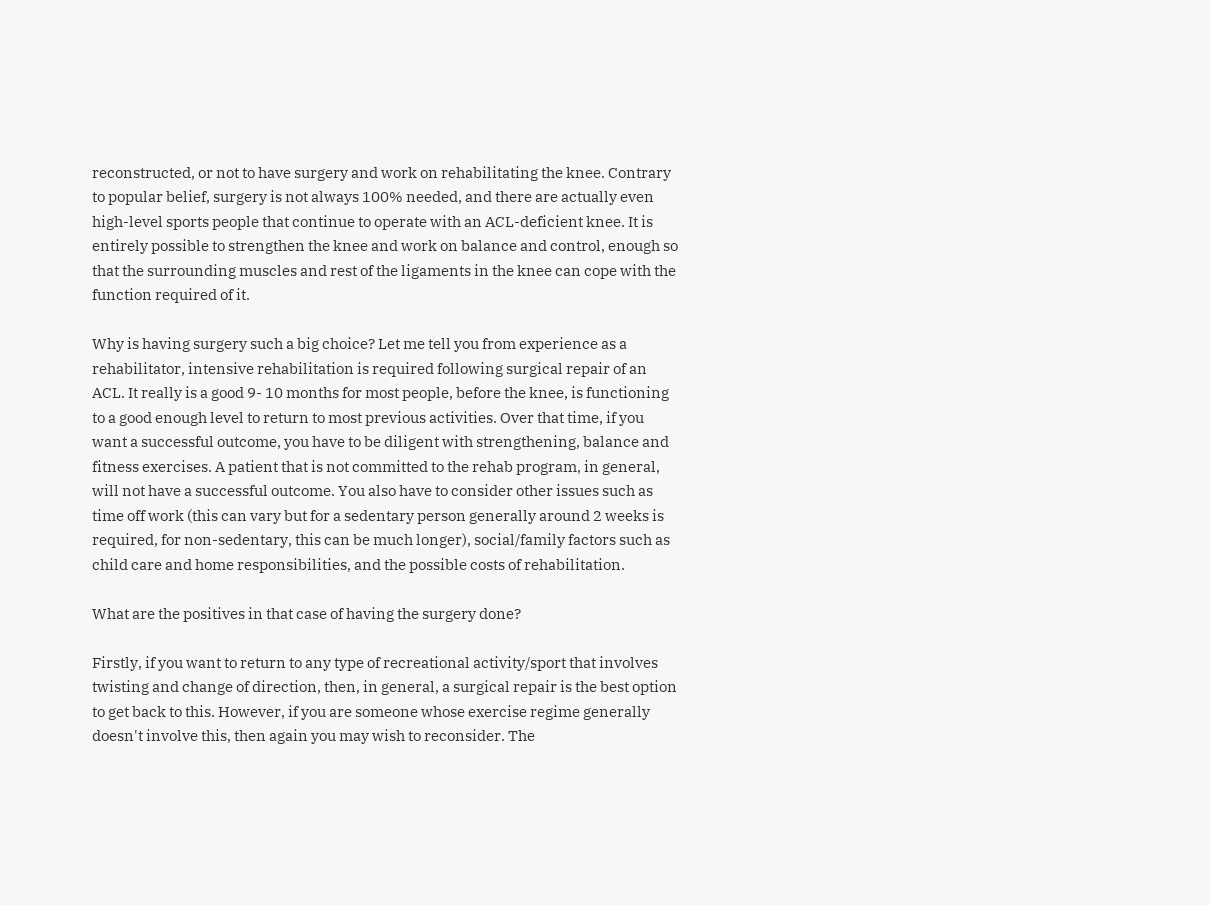reconstructed, or not to have surgery and work on rehabilitating the knee. Contrary to popular belief, surgery is not always 100% needed, and there are actually even high-level sports people that continue to operate with an ACL-deficient knee. It is entirely possible to strengthen the knee and work on balance and control, enough so that the surrounding muscles and rest of the ligaments in the knee can cope with the function required of it.

Why is having surgery such a big choice? Let me tell you from experience as a rehabilitator, intensive rehabilitation is required following surgical repair of an ACL. It really is a good 9- 10 months for most people, before the knee, is functioning to a good enough level to return to most previous activities. Over that time, if you want a successful outcome, you have to be diligent with strengthening, balance and fitness exercises. A patient that is not committed to the rehab program, in general, will not have a successful outcome. You also have to consider other issues such as time off work (this can vary but for a sedentary person generally around 2 weeks is required, for non-sedentary, this can be much longer), social/family factors such as child care and home responsibilities, and the possible costs of rehabilitation.

What are the positives in that case of having the surgery done?

Firstly, if you want to return to any type of recreational activity/sport that involves twisting and change of direction, then, in general, a surgical repair is the best option to get back to this. However, if you are someone whose exercise regime generally doesn't involve this, then again you may wish to reconsider. The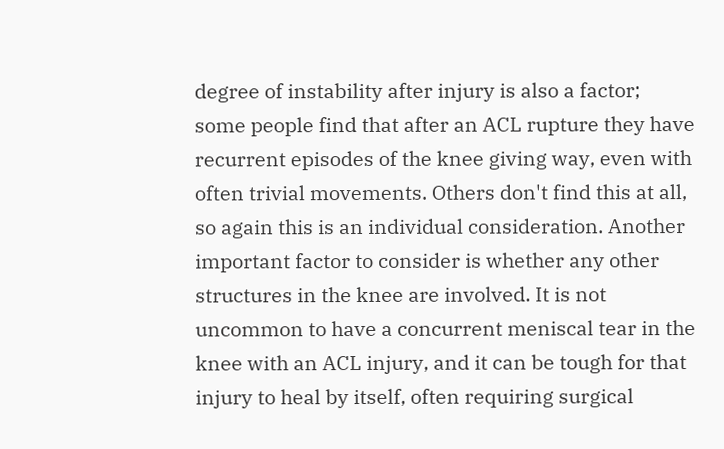degree of instability after injury is also a factor; some people find that after an ACL rupture they have recurrent episodes of the knee giving way, even with often trivial movements. Others don't find this at all, so again this is an individual consideration. Another important factor to consider is whether any other structures in the knee are involved. It is not uncommon to have a concurrent meniscal tear in the knee with an ACL injury, and it can be tough for that injury to heal by itself, often requiring surgical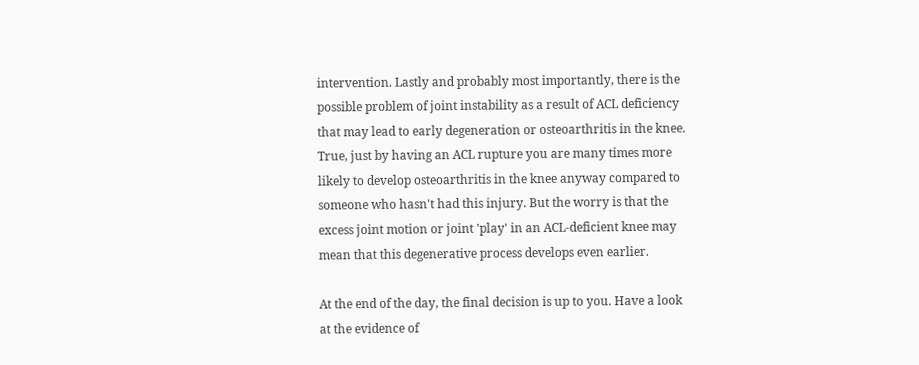intervention. Lastly and probably most importantly, there is the possible problem of joint instability as a result of ACL deficiency that may lead to early degeneration or osteoarthritis in the knee. True, just by having an ACL rupture you are many times more likely to develop osteoarthritis in the knee anyway compared to someone who hasn't had this injury. But the worry is that the excess joint motion or joint 'play' in an ACL-deficient knee may mean that this degenerative process develops even earlier.

At the end of the day, the final decision is up to you. Have a look at the evidence of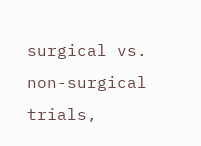surgical vs. non-surgical trials,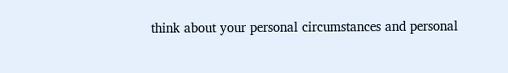think about your personal circumstances and personal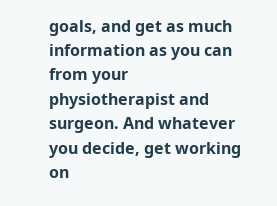goals, and get as much information as you can from your physiotherapist and surgeon. And whatever you decide, get working on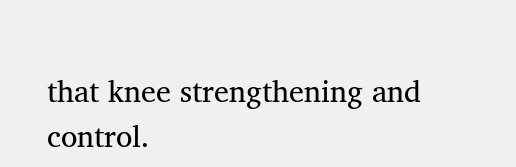that knee strengthening and control.